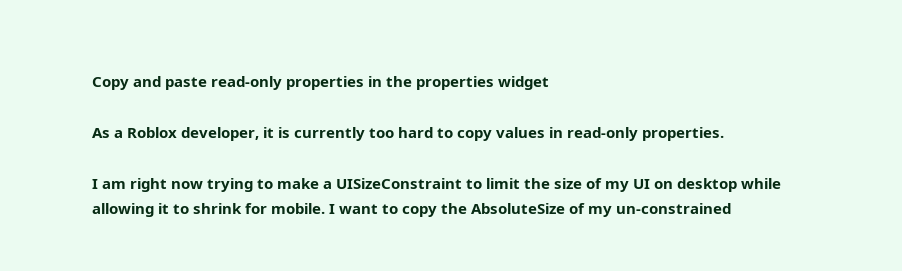Copy and paste read-only properties in the properties widget

As a Roblox developer, it is currently too hard to copy values in read-only properties.

I am right now trying to make a UISizeConstraint to limit the size of my UI on desktop while allowing it to shrink for mobile. I want to copy the AbsoluteSize of my un-constrained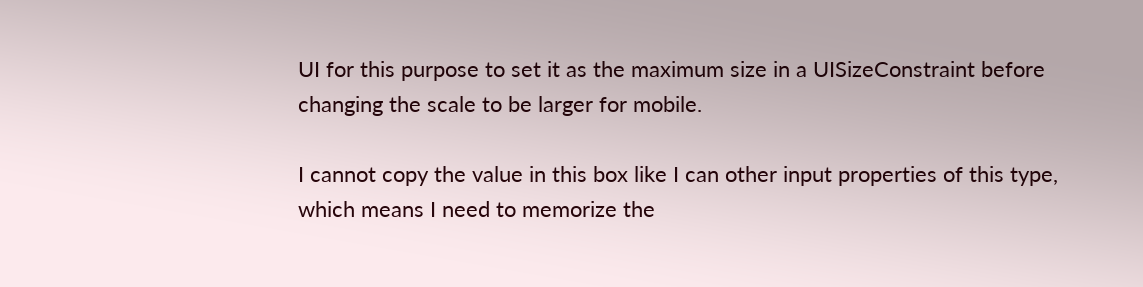UI for this purpose to set it as the maximum size in a UISizeConstraint before changing the scale to be larger for mobile.

I cannot copy the value in this box like I can other input properties of this type, which means I need to memorize the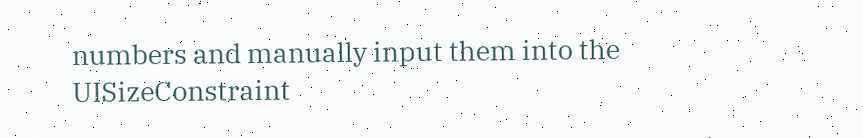numbers and manually input them into the UISizeConstraint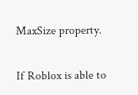MaxSize property.


If Roblox is able to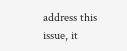address this issue, it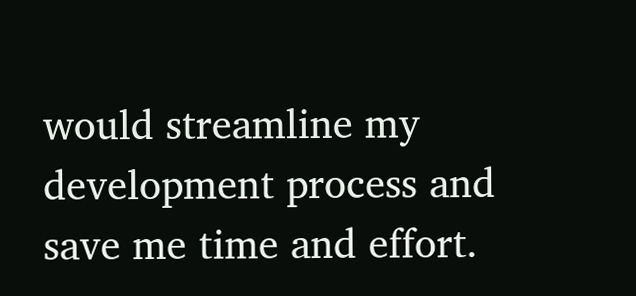would streamline my development process and save me time and effort.